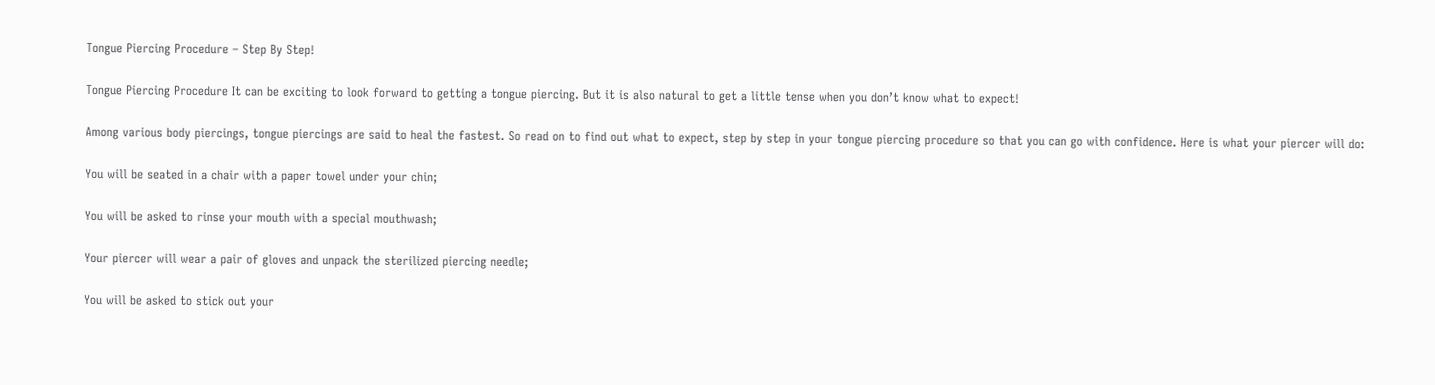Tongue Piercing Procedure – Step By Step!

Tongue Piercing Procedure It can be exciting to look forward to getting a tongue piercing. But it is also natural to get a little tense when you don’t know what to expect!

Among various body piercings, tongue piercings are said to heal the fastest. So read on to find out what to expect, step by step in your tongue piercing procedure so that you can go with confidence. Here is what your piercer will do:

You will be seated in a chair with a paper towel under your chin;

You will be asked to rinse your mouth with a special mouthwash;

Your piercer will wear a pair of gloves and unpack the sterilized piercing needle;

You will be asked to stick out your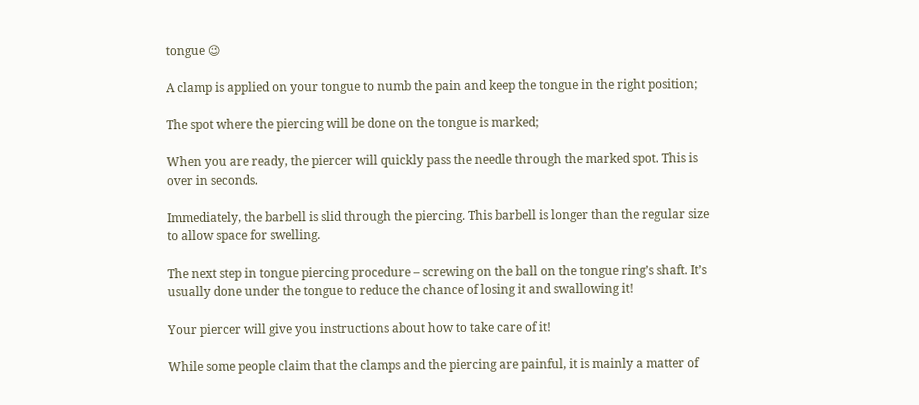tongue 😉

A clamp is applied on your tongue to numb the pain and keep the tongue in the right position;

The spot where the piercing will be done on the tongue is marked;

When you are ready, the piercer will quickly pass the needle through the marked spot. This is over in seconds.

Immediately, the barbell is slid through the piercing. This barbell is longer than the regular size to allow space for swelling.

The next step in tongue piercing procedure – screwing on the ball on the tongue ring’s shaft. It’s usually done under the tongue to reduce the chance of losing it and swallowing it!

Your piercer will give you instructions about how to take care of it!

While some people claim that the clamps and the piercing are painful, it is mainly a matter of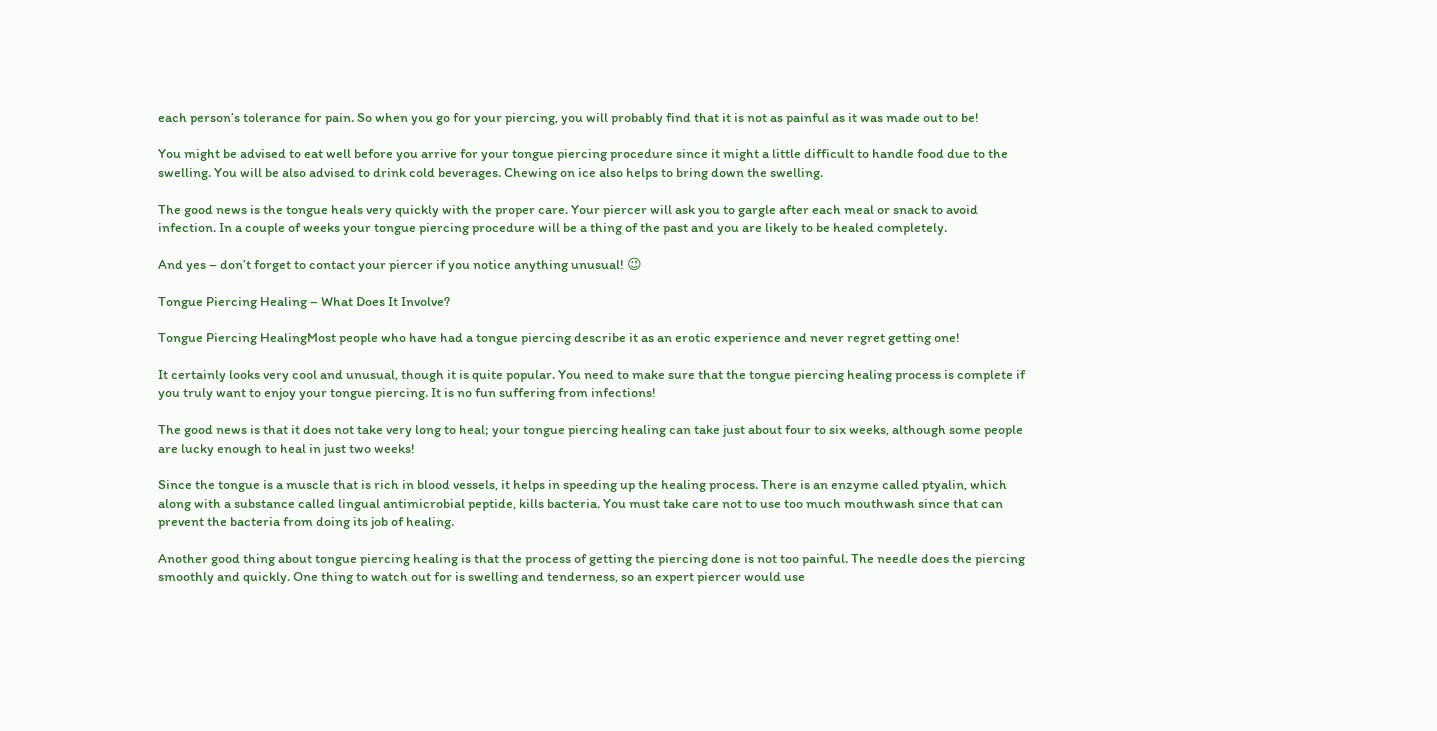each person’s tolerance for pain. So when you go for your piercing, you will probably find that it is not as painful as it was made out to be!

You might be advised to eat well before you arrive for your tongue piercing procedure since it might a little difficult to handle food due to the swelling. You will be also advised to drink cold beverages. Chewing on ice also helps to bring down the swelling.

The good news is the tongue heals very quickly with the proper care. Your piercer will ask you to gargle after each meal or snack to avoid infection. In a couple of weeks your tongue piercing procedure will be a thing of the past and you are likely to be healed completely.

And yes – don’t forget to contact your piercer if you notice anything unusual! 😉

Tongue Piercing Healing – What Does It Involve?

Tongue Piercing HealingMost people who have had a tongue piercing describe it as an erotic experience and never regret getting one!

It certainly looks very cool and unusual, though it is quite popular. You need to make sure that the tongue piercing healing process is complete if you truly want to enjoy your tongue piercing. It is no fun suffering from infections!

The good news is that it does not take very long to heal; your tongue piercing healing can take just about four to six weeks, although some people are lucky enough to heal in just two weeks!

Since the tongue is a muscle that is rich in blood vessels, it helps in speeding up the healing process. There is an enzyme called ptyalin, which along with a substance called lingual antimicrobial peptide, kills bacteria. You must take care not to use too much mouthwash since that can prevent the bacteria from doing its job of healing.

Another good thing about tongue piercing healing is that the process of getting the piercing done is not too painful. The needle does the piercing smoothly and quickly. One thing to watch out for is swelling and tenderness, so an expert piercer would use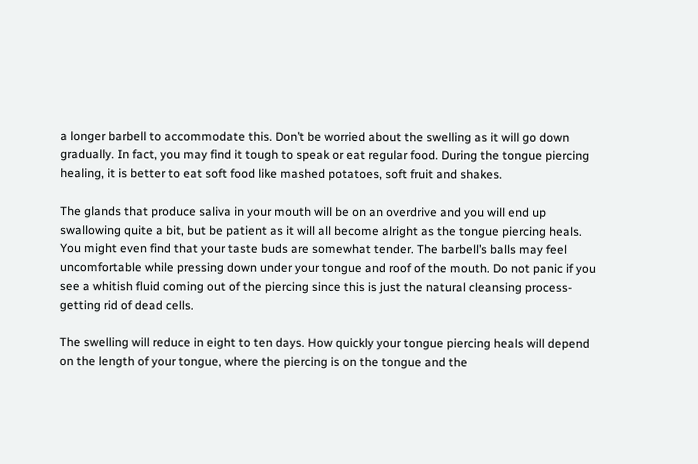a longer barbell to accommodate this. Don’t be worried about the swelling as it will go down gradually. In fact, you may find it tough to speak or eat regular food. During the tongue piercing healing, it is better to eat soft food like mashed potatoes, soft fruit and shakes.

The glands that produce saliva in your mouth will be on an overdrive and you will end up swallowing quite a bit, but be patient as it will all become alright as the tongue piercing heals. You might even find that your taste buds are somewhat tender. The barbell’s balls may feel uncomfortable while pressing down under your tongue and roof of the mouth. Do not panic if you see a whitish fluid coming out of the piercing since this is just the natural cleansing process- getting rid of dead cells.

The swelling will reduce in eight to ten days. How quickly your tongue piercing heals will depend on the length of your tongue, where the piercing is on the tongue and the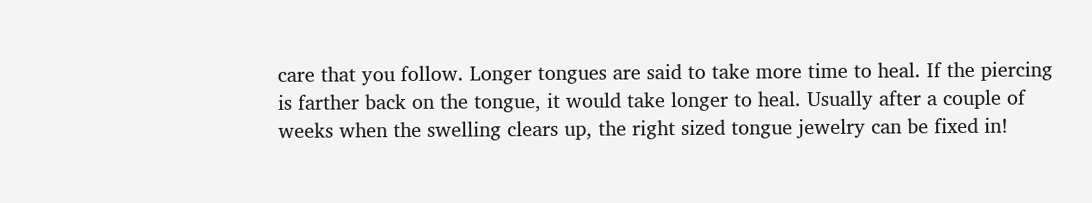care that you follow. Longer tongues are said to take more time to heal. If the piercing is farther back on the tongue, it would take longer to heal. Usually after a couple of weeks when the swelling clears up, the right sized tongue jewelry can be fixed in!